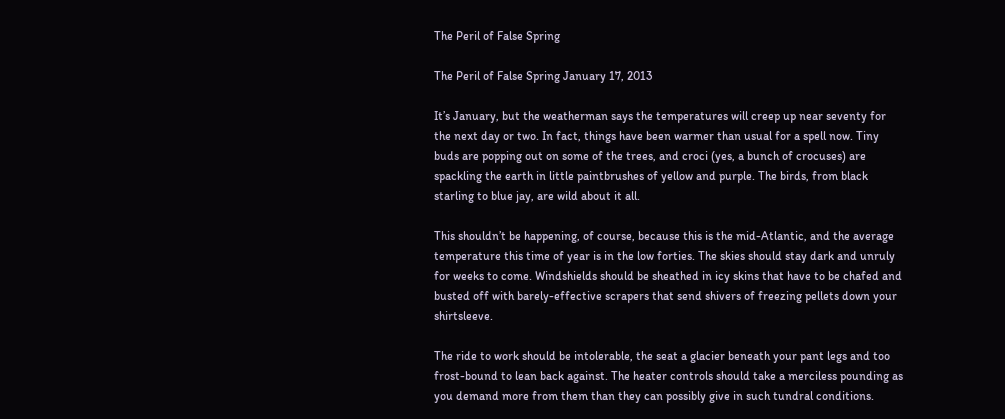The Peril of False Spring

The Peril of False Spring January 17, 2013

It’s January, but the weatherman says the temperatures will creep up near seventy for the next day or two. In fact, things have been warmer than usual for a spell now. Tiny buds are popping out on some of the trees, and croci (yes, a bunch of crocuses) are spackling the earth in little paintbrushes of yellow and purple. The birds, from black starling to blue jay, are wild about it all.

This shouldn’t be happening, of course, because this is the mid-Atlantic, and the average temperature this time of year is in the low forties. The skies should stay dark and unruly for weeks to come. Windshields should be sheathed in icy skins that have to be chafed and busted off with barely-effective scrapers that send shivers of freezing pellets down your shirtsleeve.

The ride to work should be intolerable, the seat a glacier beneath your pant legs and too frost-bound to lean back against. The heater controls should take a merciless pounding as you demand more from them than they can possibly give in such tundral conditions.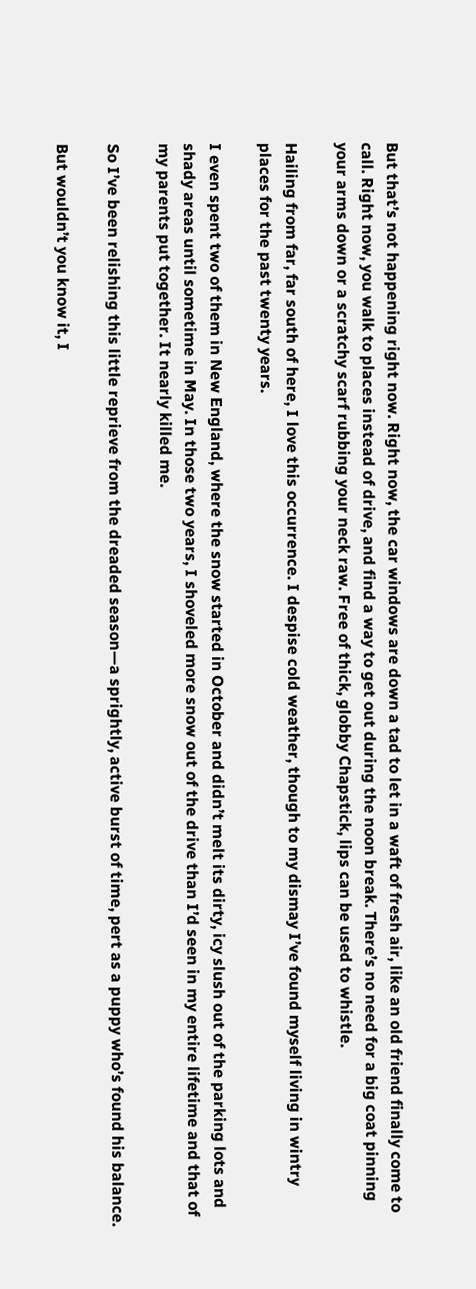But that’s not happening right now. Right now, the car windows are down a tad to let in a waft of fresh air, like an old friend finally come to call. Right now, you walk to places instead of drive, and find a way to get out during the noon break. There’s no need for a big coat pinning your arms down or a scratchy scarf rubbing your neck raw. Free of thick, globby Chapstick, lips can be used to whistle.

Hailing from far, far south of here, I love this occurrence. I despise cold weather, though to my dismay I’ve found myself living in wintry places for the past twenty years.

I even spent two of them in New England, where the snow started in October and didn’t melt its dirty, icy slush out of the parking lots and shady areas until sometime in May. In those two years, I shoveled more snow out of the drive than I’d seen in my entire lifetime and that of my parents put together. It nearly killed me.

So I’ve been relishing this little reprieve from the dreaded season—a sprightly, active burst of time, pert as a puppy who’s found his balance.

But wouldn’t you know it, I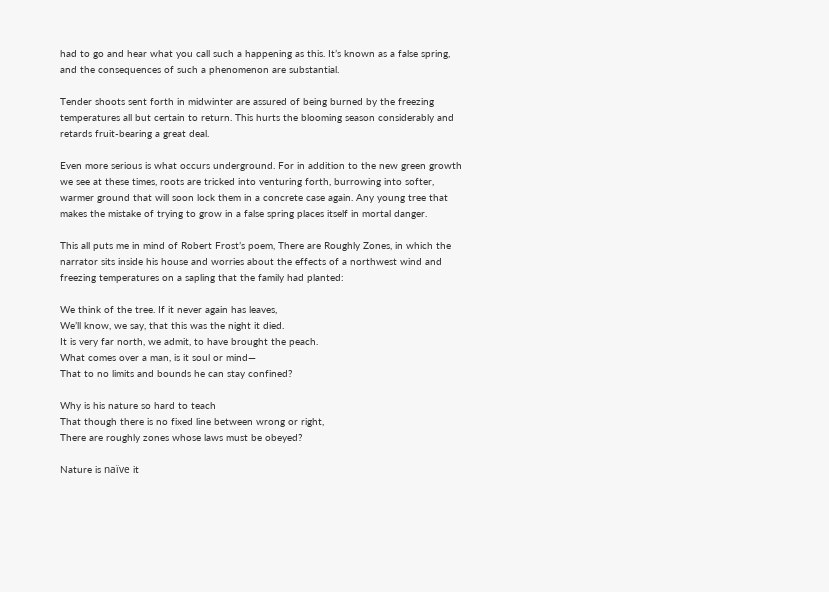had to go and hear what you call such a happening as this. It’s known as a false spring, and the consequences of such a phenomenon are substantial.

Tender shoots sent forth in midwinter are assured of being burned by the freezing temperatures all but certain to return. This hurts the blooming season considerably and retards fruit-bearing a great deal.

Even more serious is what occurs underground. For in addition to the new green growth we see at these times, roots are tricked into venturing forth, burrowing into softer, warmer ground that will soon lock them in a concrete case again. Any young tree that makes the mistake of trying to grow in a false spring places itself in mortal danger.

This all puts me in mind of Robert Frost’s poem, There are Roughly Zones, in which the narrator sits inside his house and worries about the effects of a northwest wind and freezing temperatures on a sapling that the family had planted:

We think of the tree. If it never again has leaves,
We’ll know, we say, that this was the night it died.
It is very far north, we admit, to have brought the peach.
What comes over a man, is it soul or mind—
That to no limits and bounds he can stay confined?

Why is his nature so hard to teach
That though there is no fixed line between wrong or right,
There are roughly zones whose laws must be obeyed?

Nature is naïve it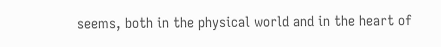seems, both in the physical world and in the heart of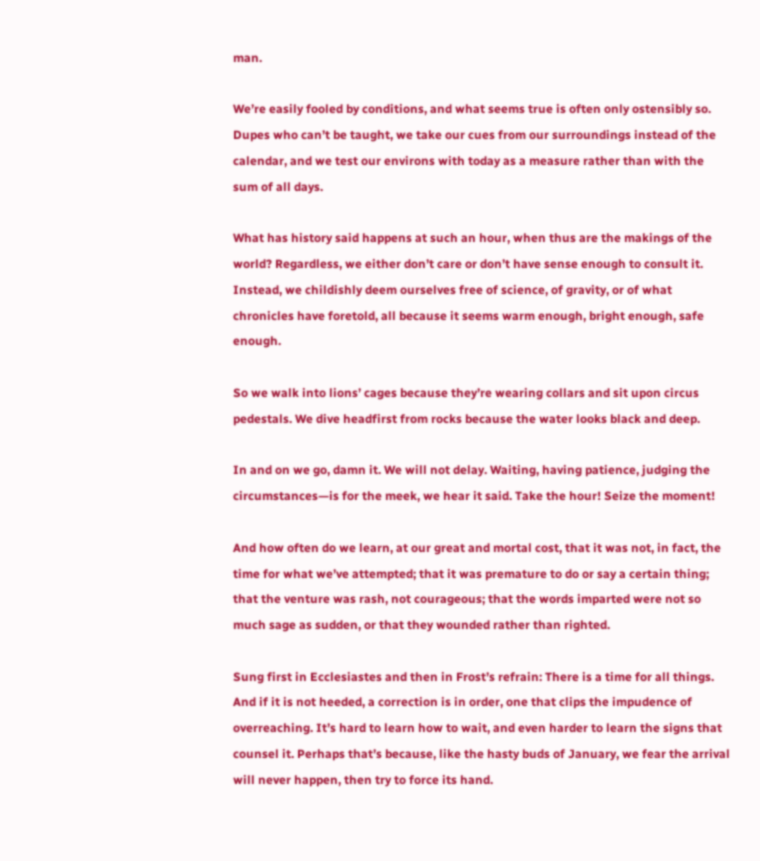man.

We’re easily fooled by conditions, and what seems true is often only ostensibly so. Dupes who can’t be taught, we take our cues from our surroundings instead of the calendar, and we test our environs with today as a measure rather than with the sum of all days.

What has history said happens at such an hour, when thus are the makings of the world? Regardless, we either don’t care or don’t have sense enough to consult it. Instead, we childishly deem ourselves free of science, of gravity, or of what chronicles have foretold, all because it seems warm enough, bright enough, safe enough.

So we walk into lions’ cages because they’re wearing collars and sit upon circus pedestals. We dive headfirst from rocks because the water looks black and deep.

In and on we go, damn it. We will not delay. Waiting, having patience, judging the circumstances—is for the meek, we hear it said. Take the hour! Seize the moment!

And how often do we learn, at our great and mortal cost, that it was not, in fact, the time for what we’ve attempted; that it was premature to do or say a certain thing; that the venture was rash, not courageous; that the words imparted were not so much sage as sudden, or that they wounded rather than righted.

Sung first in Ecclesiastes and then in Frost’s refrain: There is a time for all things. And if it is not heeded, a correction is in order, one that clips the impudence of overreaching. It’s hard to learn how to wait, and even harder to learn the signs that counsel it. Perhaps that’s because, like the hasty buds of January, we fear the arrival will never happen, then try to force its hand.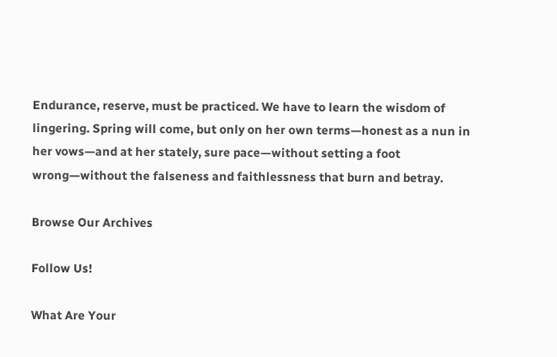Endurance, reserve, must be practiced. We have to learn the wisdom of lingering. Spring will come, but only on her own terms—honest as a nun in her vows—and at her stately, sure pace—without setting a foot wrong—without the falseness and faithlessness that burn and betray.

Browse Our Archives

Follow Us!

What Are Your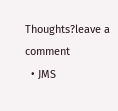Thoughts?leave a comment
  • JMS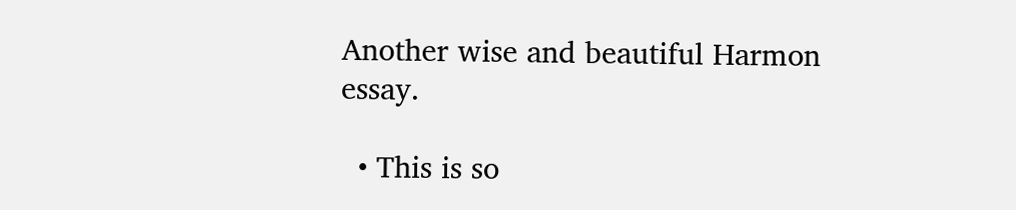Another wise and beautiful Harmon essay.

  • This is so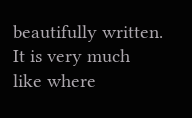beautifully written. It is very much like where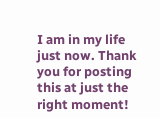I am in my life just now. Thank you for posting this at just the right moment!